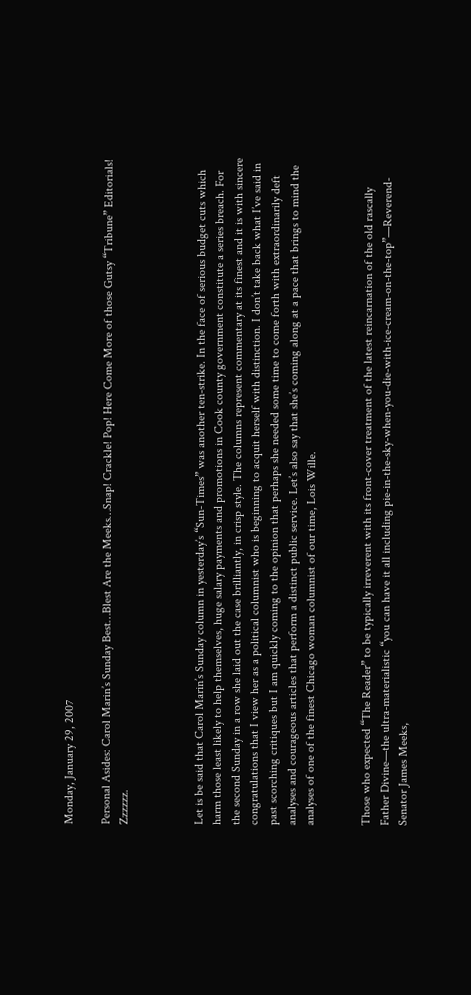Monday, January 29, 2007

Personal Asides: Carol Marin’s Sunday Best…Blest Are the Meeks…Snap! Crackle! Pop! Here Come More of those Gutsy “Tribune” Editorials! Zzzzzz.



Let is be said that Carol Marin’s Sunday column in yesterday’s “Sun-Times” was another ten-strike. In the face of serious budget cuts which harm those least likely to help themselves, huge salary payments and promotions in Cook county government constitute a series breach. For the second Sunday in a row she laid out the case brilliantly, in crisp style. The columns represent commentary at its finest and it is with sincere congratulations that I view her as a political columnist who is beginning to acquit herself with distinction. I don’t take back what I’ve said in past scorching critiques but I am quickly coming to the opinion that perhaps she needed some time to come forth with extraordinarily deft analyses and courageous articles that perform a distinct public service. Let’s also say that she’s coming along at a pace that brings to mind the analyses of one of the finest Chicago woman columnist of our time, Lois Wille.


Those who expected “The Reader” to be typically irreverent with its front-cover treatment of the latest reincarnation of the old rascally Father Divine—the ultra-materialistic “you can have it all including pie-in-the-sky-when-you-die-with-ice-cream-on-the-top”—Reverend-Senator James Meeks,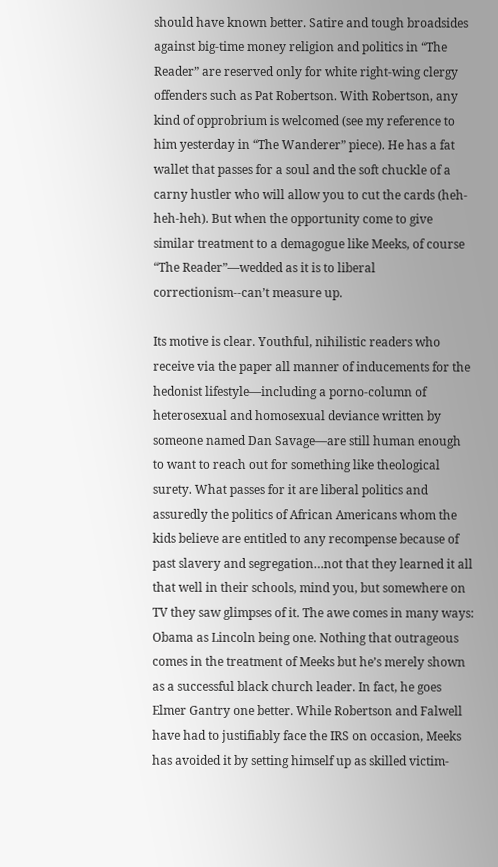should have known better. Satire and tough broadsides against big-time money religion and politics in “The Reader” are reserved only for white right-wing clergy offenders such as Pat Robertson. With Robertson, any kind of opprobrium is welcomed (see my reference to him yesterday in “The Wanderer” piece). He has a fat wallet that passes for a soul and the soft chuckle of a carny hustler who will allow you to cut the cards (heh-heh-heh). But when the opportunity come to give similar treatment to a demagogue like Meeks, of course “The Reader”—wedded as it is to liberal correctionism--can’t measure up.

Its motive is clear. Youthful, nihilistic readers who receive via the paper all manner of inducements for the hedonist lifestyle—including a porno-column of heterosexual and homosexual deviance written by someone named Dan Savage—are still human enough to want to reach out for something like theological surety. What passes for it are liberal politics and assuredly the politics of African Americans whom the kids believe are entitled to any recompense because of past slavery and segregation…not that they learned it all that well in their schools, mind you, but somewhere on TV they saw glimpses of it. The awe comes in many ways: Obama as Lincoln being one. Nothing that outrageous comes in the treatment of Meeks but he’s merely shown as a successful black church leader. In fact, he goes Elmer Gantry one better. While Robertson and Falwell have had to justifiably face the IRS on occasion, Meeks has avoided it by setting himself up as skilled victim-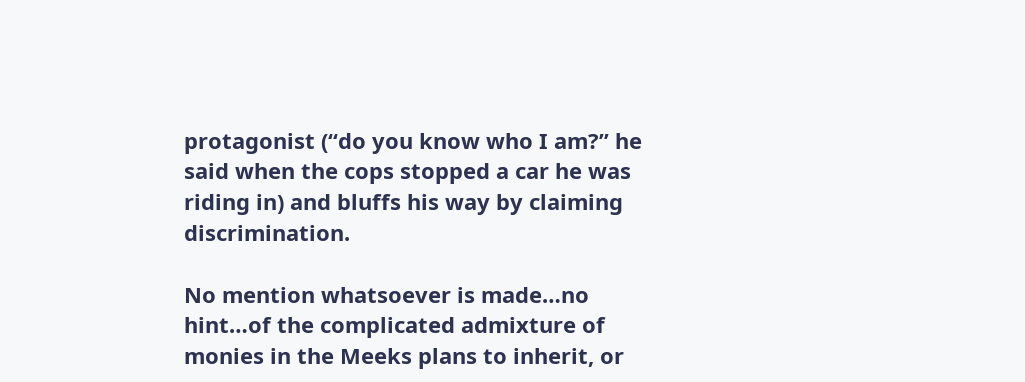protagonist (“do you know who I am?” he said when the cops stopped a car he was riding in) and bluffs his way by claiming discrimination.

No mention whatsoever is made…no hint…of the complicated admixture of monies in the Meeks plans to inherit, or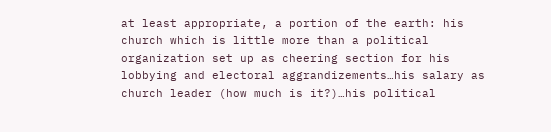at least appropriate, a portion of the earth: his church which is little more than a political organization set up as cheering section for his lobbying and electoral aggrandizements…his salary as church leader (how much is it?)…his political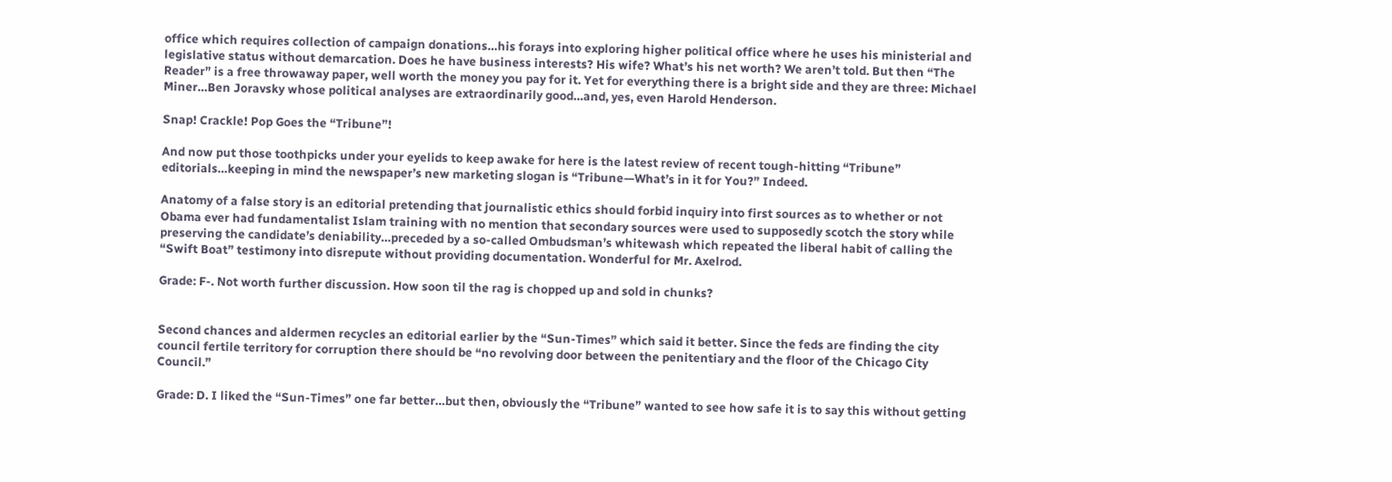office which requires collection of campaign donations…his forays into exploring higher political office where he uses his ministerial and legislative status without demarcation. Does he have business interests? His wife? What’s his net worth? We aren’t told. But then “The Reader” is a free throwaway paper, well worth the money you pay for it. Yet for everything there is a bright side and they are three: Michael Miner…Ben Joravsky whose political analyses are extraordinarily good…and, yes, even Harold Henderson.

Snap! Crackle! Pop Goes the “Tribune”!

And now put those toothpicks under your eyelids to keep awake for here is the latest review of recent tough-hitting “Tribune” editorials…keeping in mind the newspaper’s new marketing slogan is “Tribune—What’s in it for You?” Indeed.

Anatomy of a false story is an editorial pretending that journalistic ethics should forbid inquiry into first sources as to whether or not Obama ever had fundamentalist Islam training with no mention that secondary sources were used to supposedly scotch the story while preserving the candidate’s deniability…preceded by a so-called Ombudsman’s whitewash which repeated the liberal habit of calling the “Swift Boat” testimony into disrepute without providing documentation. Wonderful for Mr. Axelrod.

Grade: F-. Not worth further discussion. How soon til the rag is chopped up and sold in chunks?


Second chances and aldermen recycles an editorial earlier by the “Sun-Times” which said it better. Since the feds are finding the city council fertile territory for corruption there should be “no revolving door between the penitentiary and the floor of the Chicago City Council.”

Grade: D. I liked the “Sun-Times” one far better…but then, obviously the “Tribune” wanted to see how safe it is to say this without getting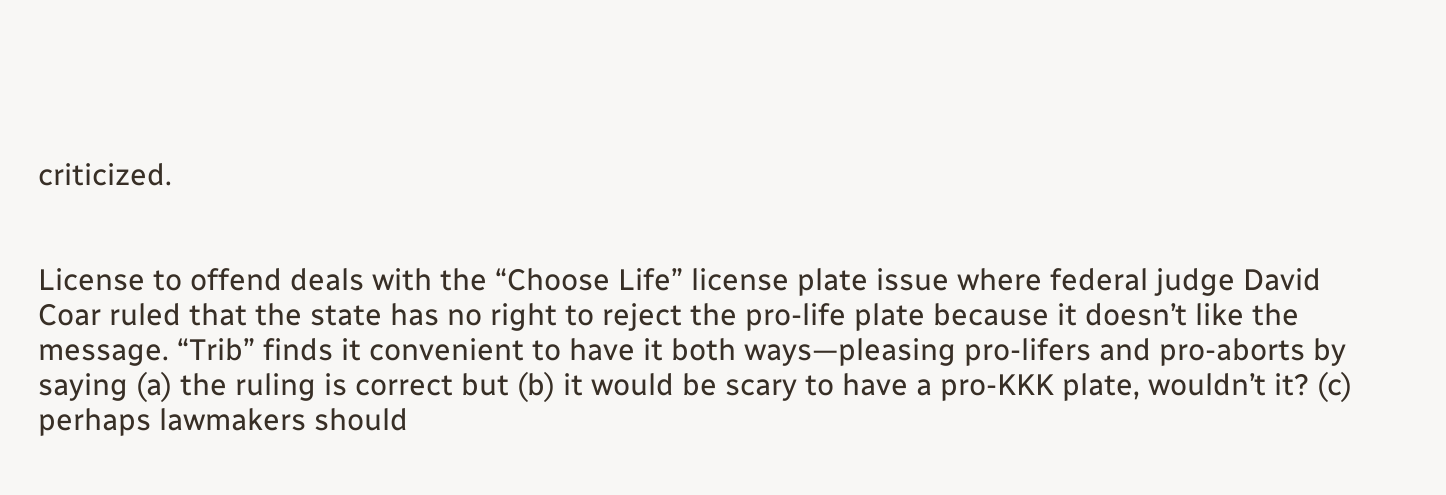criticized.


License to offend deals with the “Choose Life” license plate issue where federal judge David Coar ruled that the state has no right to reject the pro-life plate because it doesn’t like the message. “Trib” finds it convenient to have it both ways—pleasing pro-lifers and pro-aborts by saying (a) the ruling is correct but (b) it would be scary to have a pro-KKK plate, wouldn’t it? (c) perhaps lawmakers should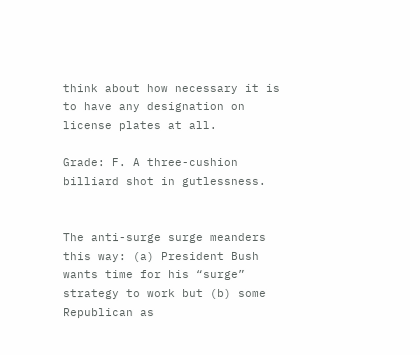think about how necessary it is to have any designation on license plates at all.

Grade: F. A three-cushion billiard shot in gutlessness.


The anti-surge surge meanders this way: (a) President Bush wants time for his “surge” strategy to work but (b) some Republican as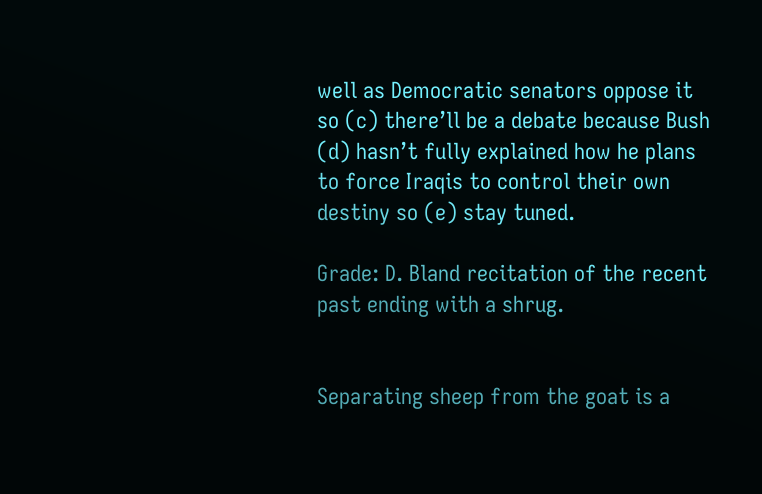well as Democratic senators oppose it so (c) there’ll be a debate because Bush (d) hasn’t fully explained how he plans to force Iraqis to control their own destiny so (e) stay tuned.

Grade: D. Bland recitation of the recent past ending with a shrug.


Separating sheep from the goat is a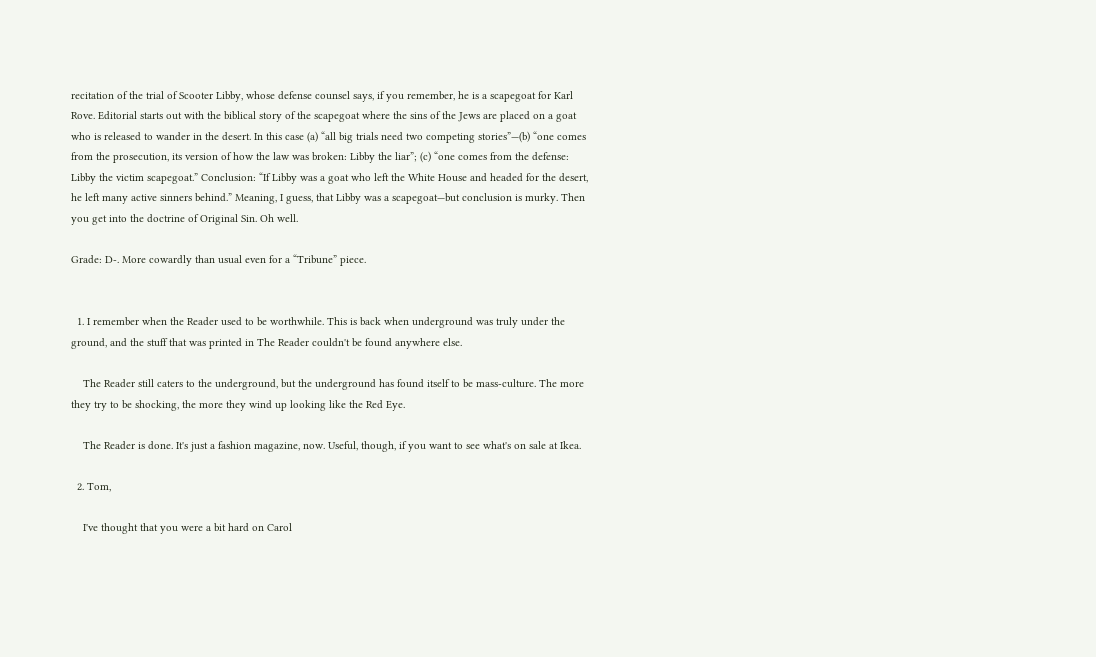recitation of the trial of Scooter Libby, whose defense counsel says, if you remember, he is a scapegoat for Karl Rove. Editorial starts out with the biblical story of the scapegoat where the sins of the Jews are placed on a goat who is released to wander in the desert. In this case (a) “all big trials need two competing stories”—(b) “one comes from the prosecution, its version of how the law was broken: Libby the liar”; (c) “one comes from the defense: Libby the victim scapegoat.” Conclusion: “If Libby was a goat who left the White House and headed for the desert, he left many active sinners behind.” Meaning, I guess, that Libby was a scapegoat—but conclusion is murky. Then you get into the doctrine of Original Sin. Oh well.

Grade: D-. More cowardly than usual even for a “Tribune” piece.


  1. I remember when the Reader used to be worthwhile. This is back when underground was truly under the ground, and the stuff that was printed in The Reader couldn't be found anywhere else.

    The Reader still caters to the underground, but the underground has found itself to be mass-culture. The more they try to be shocking, the more they wind up looking like the Red Eye.

    The Reader is done. It's just a fashion magazine, now. Useful, though, if you want to see what's on sale at Ikea.

  2. Tom,

    I've thought that you were a bit hard on Carol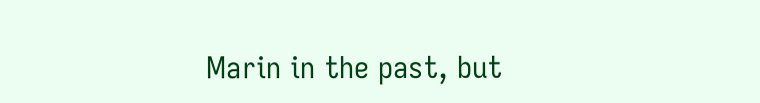Marin in the past, but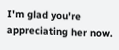I'm glad you're appreciating her now.